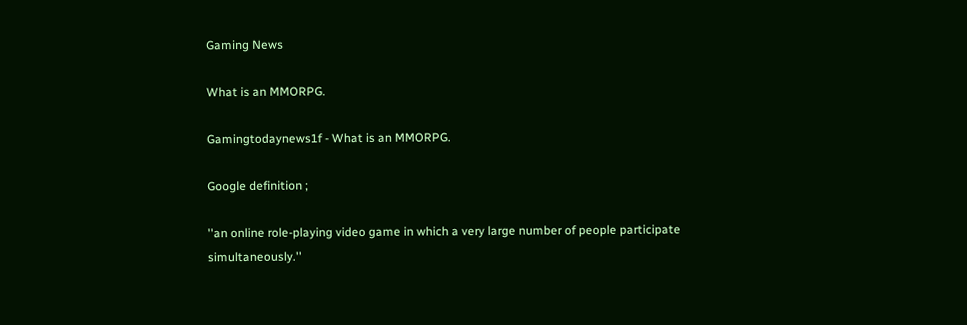Gaming News

What is an MMORPG.

Gamingtodaynews1f - What is an MMORPG.

Google definition ;

''an online role-playing video game in which a very large number of people participate simultaneously.''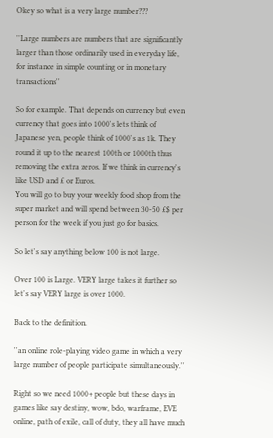Okey so what is a very large number???

''Large numbers are numbers that are significantly larger than those ordinarily used in everyday life, for instance in simple counting or in monetary transactions''

So for example. That depends on currency but even currency that goes into 1000's lets think of Japanese yen, people think of 1000's as 1k. They round it up to the nearest 100th or 1000th thus removing the extra zeros. If we think in currency's like USD and £ or Euros.
You will go to buy your weekly food shop from the super market and will spend between 30-50 £$ per person for the week if you just go for basics.

So let's say anything below 100 is not large.

Over 100 is Large. VERY large takes it further so let's say VERY large is over 1000.

Back to the definition.

''an online role-playing video game in which a very large number of people participate simultaneously.''

Right so we need 1000+ people but these days in games like say destiny, wow, bdo, warframe, EVE online, path of exile, call of duty, they all have much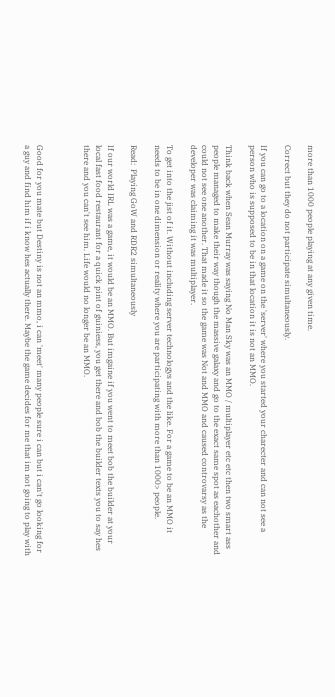more than 1000 people playing at any given time.

Correct but they do not participate simultaneously.

If you can go to a location on a game on the 'server' where you started your charecter and can not see a person who is supposed to be in that location it is not an MMO.

Think back when Sean Murray was saying No Man Sky was an MMO / multiplayer etc etc then two smart ass people managed to make their way though the massive galaxy and go to the exact same spot as eachother and could not see one another. That made it so the game was Not and MMO and caused controvarsy as the developer was claiming it was multiplayer.

To get into the jist of it. Without including server technologys and the like. For a game to be an MMO it needs to be in one dimension or reality where you are participating with more than 1000> people.

Read:  Playing GoW and RDR2 simultaneously

If our world IRL was a game, it would be an MMO. But imgaine if you went to meet bob the builder at your local fast food restaurant for a quick pint of guiniess, you get there and bob the builder texts you to say hes there and you can't see him. Life would no longer be an MMO.



Good for you mate but Destiny is not an mmo, i can 'meet' many people sure i can but i can't go looking for a guy and find him if i know hes actually there. Maybe the game decides for me that im not going to play with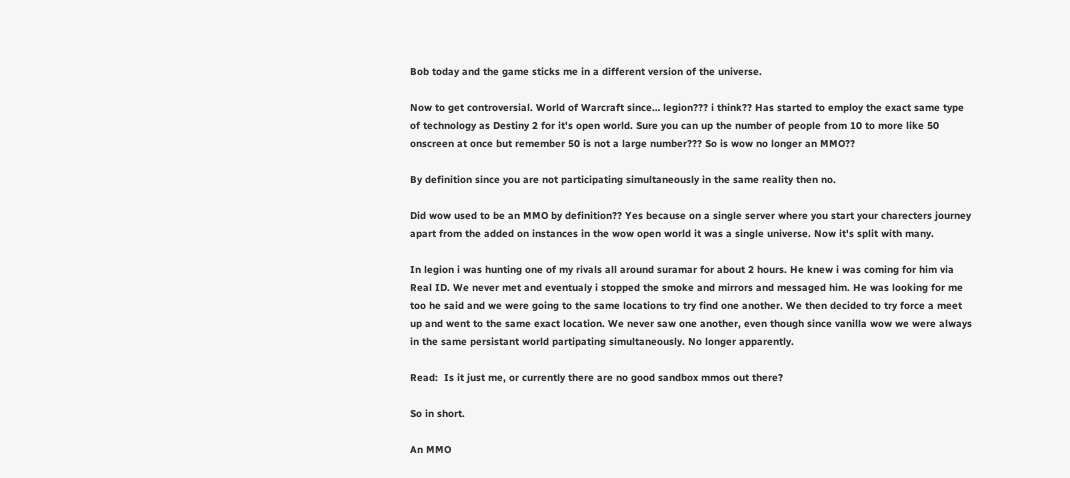Bob today and the game sticks me in a different version of the universe.

Now to get controversial. World of Warcraft since… legion??? i think?? Has started to employ the exact same type of technology as Destiny 2 for it's open world. Sure you can up the number of people from 10 to more like 50 onscreen at once but remember 50 is not a large number??? So is wow no longer an MMO??

By definition since you are not participating simultaneously in the same reality then no.

Did wow used to be an MMO by definition?? Yes because on a single server where you start your charecters journey apart from the added on instances in the wow open world it was a single universe. Now it's split with many.

In legion i was hunting one of my rivals all around suramar for about 2 hours. He knew i was coming for him via Real ID. We never met and eventualy i stopped the smoke and mirrors and messaged him. He was looking for me too he said and we were going to the same locations to try find one another. We then decided to try force a meet up and went to the same exact location. We never saw one another, even though since vanilla wow we were always in the same persistant world partipating simultaneously. No longer apparently.

Read:  Is it just me, or currently there are no good sandbox mmos out there?

So in short.

An MMO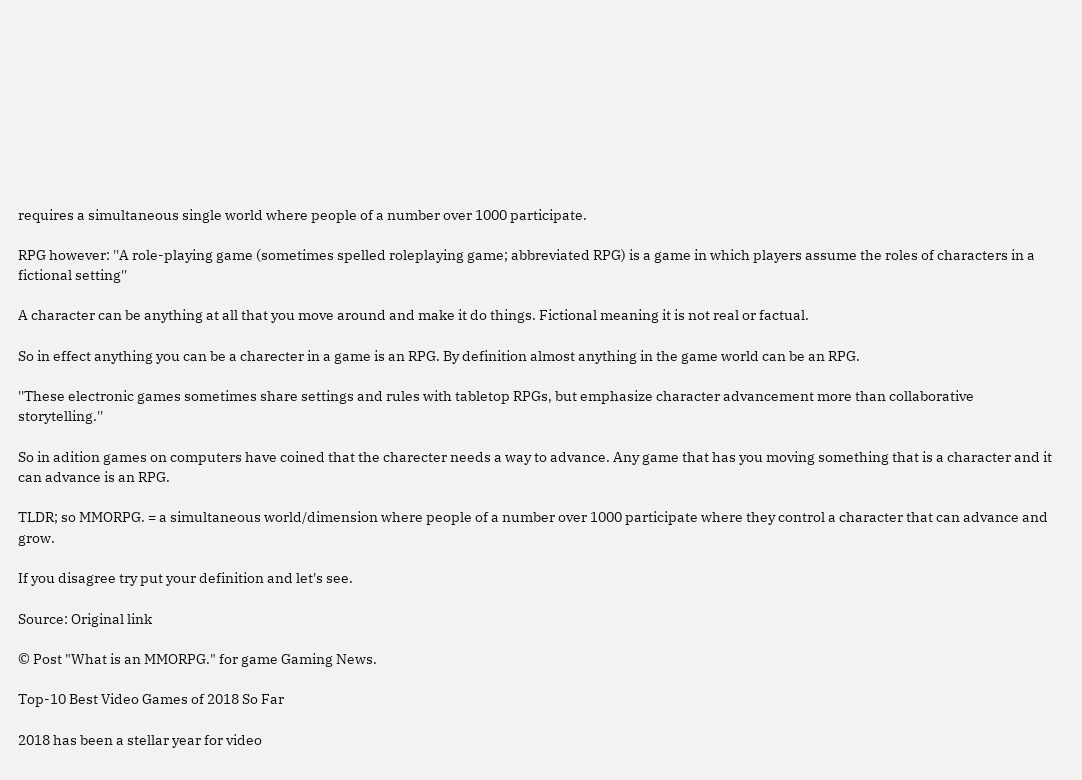requires a simultaneous single world where people of a number over 1000 participate.

RPG however: ''A role-playing game (sometimes spelled roleplaying game; abbreviated RPG) is a game in which players assume the roles of characters in a fictional setting''

A character can be anything at all that you move around and make it do things. Fictional meaning it is not real or factual.

So in effect anything you can be a charecter in a game is an RPG. By definition almost anything in the game world can be an RPG.

''These electronic games sometimes share settings and rules with tabletop RPGs, but emphasize character advancement more than collaborative storytelling.''

So in adition games on computers have coined that the charecter needs a way to advance. Any game that has you moving something that is a character and it can advance is an RPG.

TLDR; so MMORPG. = a simultaneous world/dimension where people of a number over 1000 participate where they control a character that can advance and grow.

If you disagree try put your definition and let's see.

Source: Original link

© Post "What is an MMORPG." for game Gaming News.

Top-10 Best Video Games of 2018 So Far

2018 has been a stellar year for video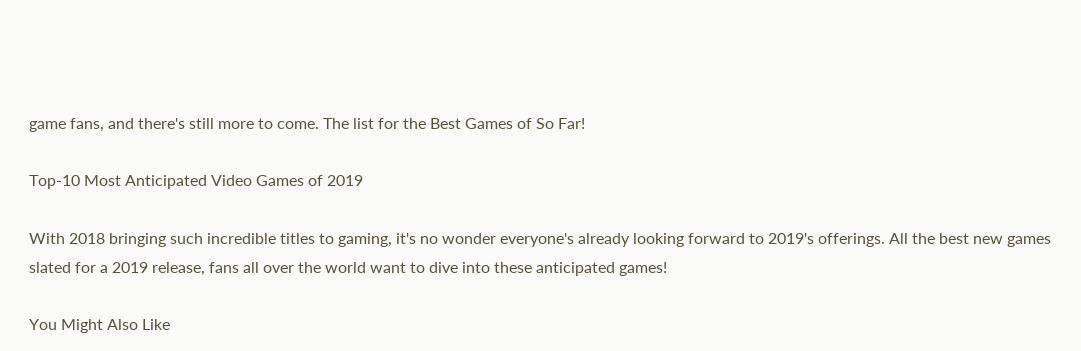game fans, and there's still more to come. The list for the Best Games of So Far!

Top-10 Most Anticipated Video Games of 2019

With 2018 bringing such incredible titles to gaming, it's no wonder everyone's already looking forward to 2019's offerings. All the best new games slated for a 2019 release, fans all over the world want to dive into these anticipated games!

You Might Also Like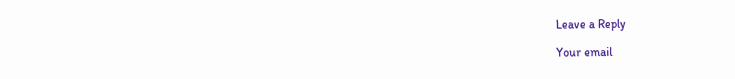Leave a Reply

Your email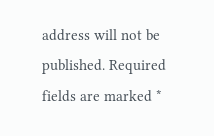address will not be published. Required fields are marked *